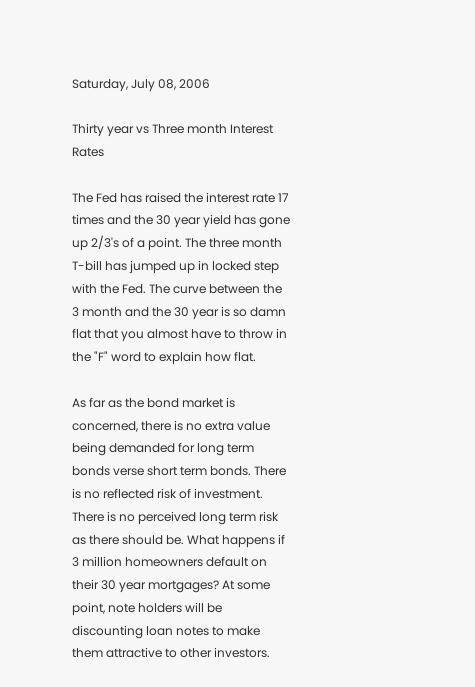Saturday, July 08, 2006

Thirty year vs Three month Interest Rates

The Fed has raised the interest rate 17 times and the 30 year yield has gone up 2/3's of a point. The three month T-bill has jumped up in locked step with the Fed. The curve between the 3 month and the 30 year is so damn flat that you almost have to throw in the "F" word to explain how flat.

As far as the bond market is concerned, there is no extra value being demanded for long term bonds verse short term bonds. There is no reflected risk of investment. There is no perceived long term risk as there should be. What happens if 3 million homeowners default on their 30 year mortgages? At some point, note holders will be discounting loan notes to make them attractive to other investors.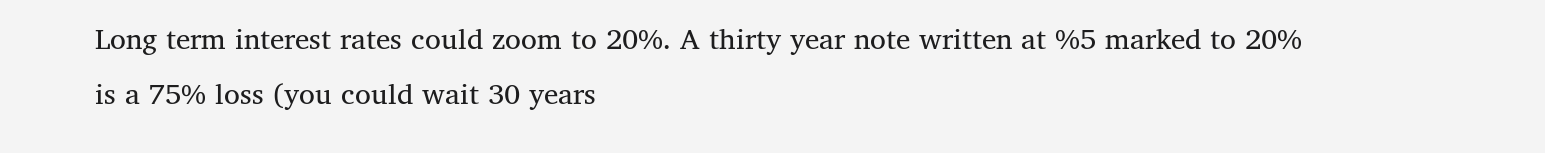Long term interest rates could zoom to 20%. A thirty year note written at %5 marked to 20% is a 75% loss (you could wait 30 years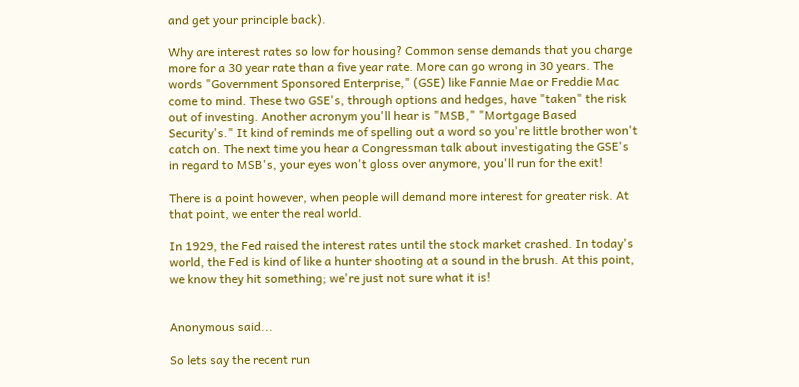and get your principle back).

Why are interest rates so low for housing? Common sense demands that you charge more for a 30 year rate than a five year rate. More can go wrong in 30 years. The words "Government Sponsored Enterprise," (GSE) like Fannie Mae or Freddie Mac come to mind. These two GSE's, through options and hedges, have "taken" the risk out of investing. Another acronym you'll hear is "MSB," "Mortgage Based Security's." It kind of reminds me of spelling out a word so you're little brother won't catch on. The next time you hear a Congressman talk about investigating the GSE's in regard to MSB's, your eyes won't gloss over anymore, you'll run for the exit!

There is a point however, when people will demand more interest for greater risk. At that point, we enter the real world.

In 1929, the Fed raised the interest rates until the stock market crashed. In today's world, the Fed is kind of like a hunter shooting at a sound in the brush. At this point, we know they hit something; we're just not sure what it is!


Anonymous said...

So lets say the recent run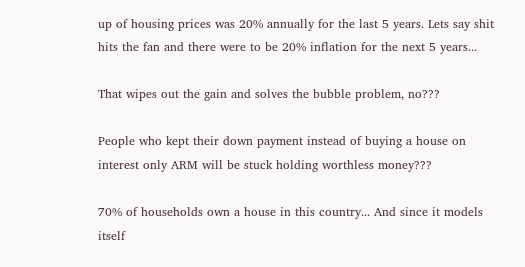up of housing prices was 20% annually for the last 5 years. Lets say shit hits the fan and there were to be 20% inflation for the next 5 years...

That wipes out the gain and solves the bubble problem, no???

People who kept their down payment instead of buying a house on interest only ARM will be stuck holding worthless money???

70% of households own a house in this country... And since it models itself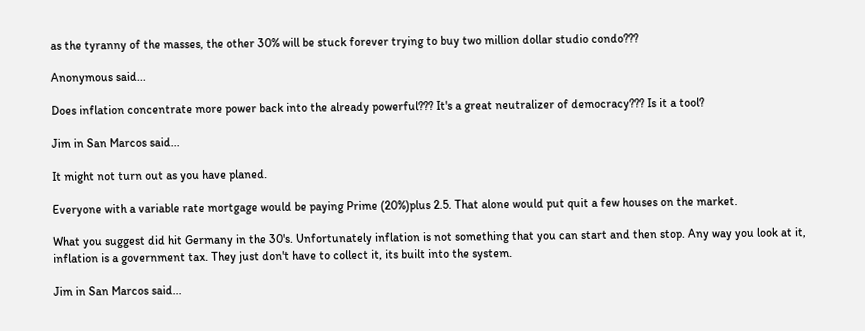as the tyranny of the masses, the other 30% will be stuck forever trying to buy two million dollar studio condo???

Anonymous said...

Does inflation concentrate more power back into the already powerful??? It's a great neutralizer of democracy??? Is it a tool?

Jim in San Marcos said...

It might not turn out as you have planed.

Everyone with a variable rate mortgage would be paying Prime (20%)plus 2.5. That alone would put quit a few houses on the market.

What you suggest did hit Germany in the 30's. Unfortunately inflation is not something that you can start and then stop. Any way you look at it, inflation is a government tax. They just don't have to collect it, its built into the system.

Jim in San Marcos said...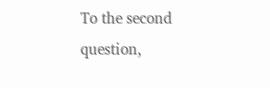To the second question,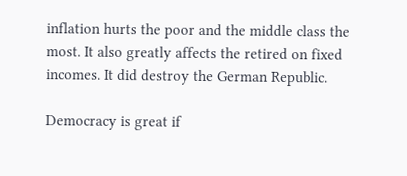inflation hurts the poor and the middle class the most. It also greatly affects the retired on fixed incomes. It did destroy the German Republic.

Democracy is great if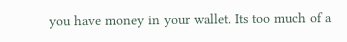you have money in your wallet. Its too much of a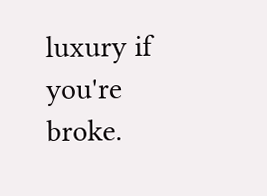luxury if you're broke.